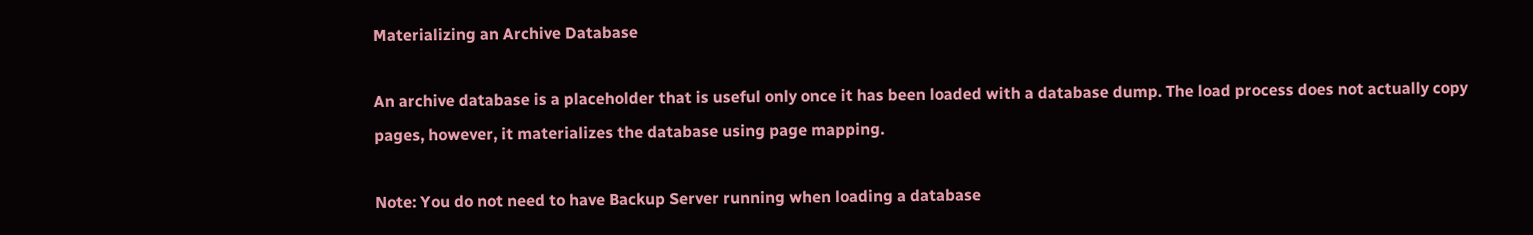Materializing an Archive Database

An archive database is a placeholder that is useful only once it has been loaded with a database dump. The load process does not actually copy pages, however, it materializes the database using page mapping.

Note: You do not need to have Backup Server running when loading a database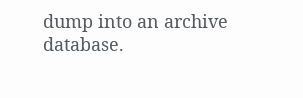dump into an archive database.